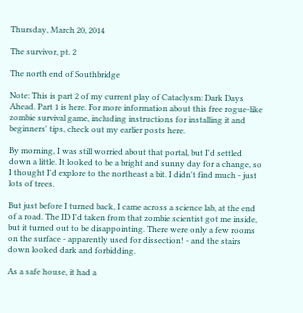Thursday, March 20, 2014

The survivor, pt. 2

The north end of Southbridge

Note: This is part 2 of my current play of Cataclysm: Dark Days Ahead. Part 1 is here. For more information about this free rogue-like zombie survival game, including instructions for installing it and beginners' tips, check out my earlier posts here.

By morning, I was still worried about that portal, but I'd settled down a little. It looked to be a bright and sunny day for a change, so I thought I'd explore to the northeast a bit. I didn't find much - just lots of trees.

But just before I turned back, I came across a science lab, at the end of a road. The ID I'd taken from that zombie scientist got me inside, but it turned out to be disappointing. There were only a few rooms on the surface - apparently used for dissection! - and the stairs down looked dark and forbidding.

As a safe house, it had a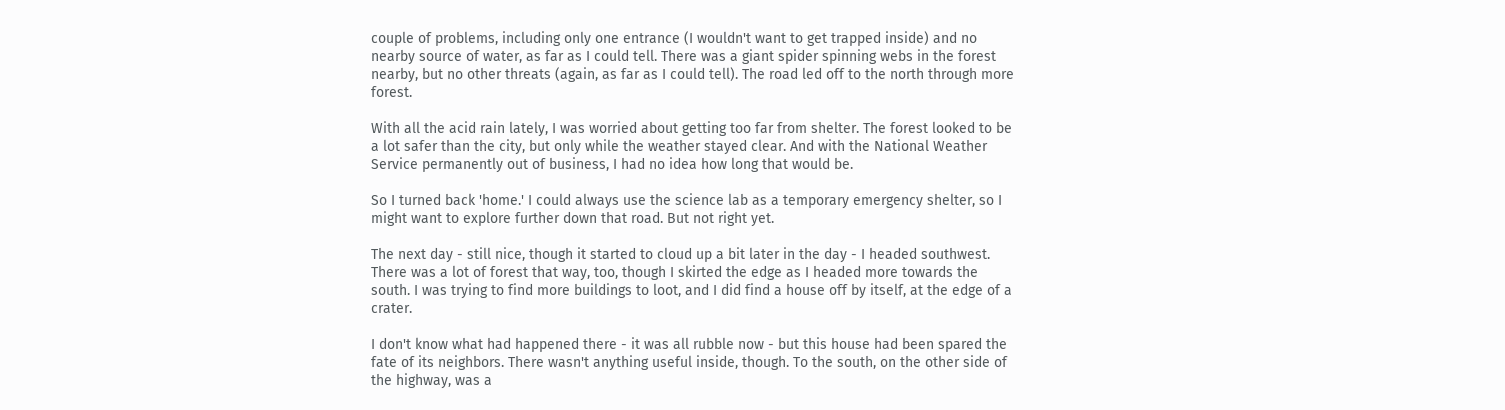couple of problems, including only one entrance (I wouldn't want to get trapped inside) and no nearby source of water, as far as I could tell. There was a giant spider spinning webs in the forest nearby, but no other threats (again, as far as I could tell). The road led off to the north through more forest.

With all the acid rain lately, I was worried about getting too far from shelter. The forest looked to be a lot safer than the city, but only while the weather stayed clear. And with the National Weather Service permanently out of business, I had no idea how long that would be.

So I turned back 'home.' I could always use the science lab as a temporary emergency shelter, so I might want to explore further down that road. But not right yet.

The next day - still nice, though it started to cloud up a bit later in the day - I headed southwest. There was a lot of forest that way, too, though I skirted the edge as I headed more towards the south. I was trying to find more buildings to loot, and I did find a house off by itself, at the edge of a crater.

I don't know what had happened there - it was all rubble now - but this house had been spared the fate of its neighbors. There wasn't anything useful inside, though. To the south, on the other side of the highway, was a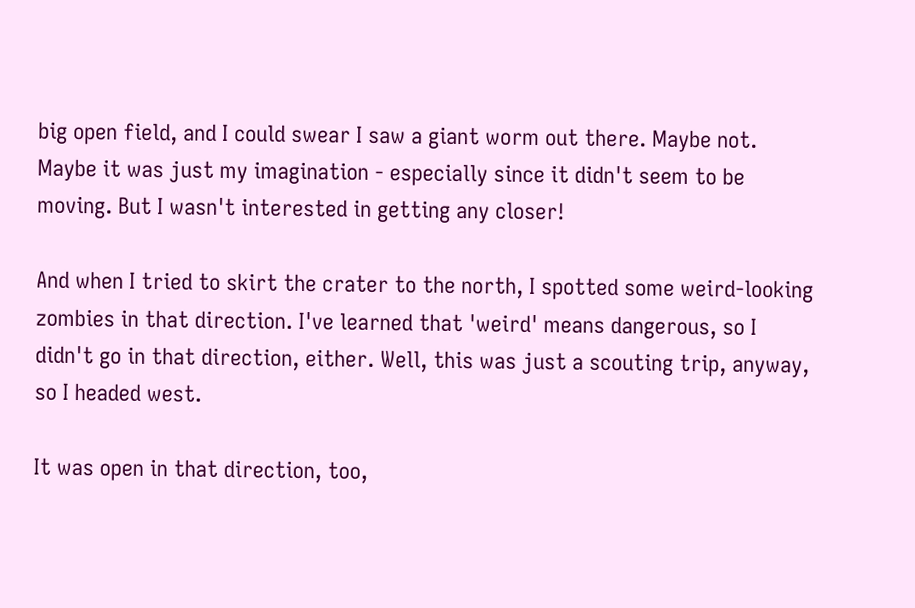big open field, and I could swear I saw a giant worm out there. Maybe not. Maybe it was just my imagination - especially since it didn't seem to be moving. But I wasn't interested in getting any closer!

And when I tried to skirt the crater to the north, I spotted some weird-looking zombies in that direction. I've learned that 'weird' means dangerous, so I didn't go in that direction, either. Well, this was just a scouting trip, anyway, so I headed west.

It was open in that direction, too,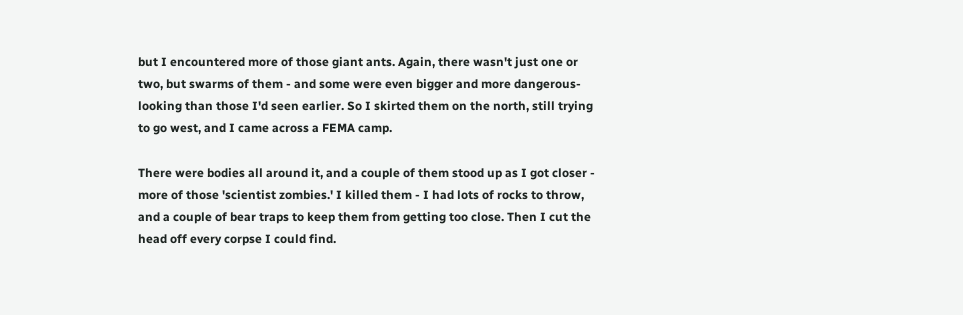but I encountered more of those giant ants. Again, there wasn't just one or two, but swarms of them - and some were even bigger and more dangerous-looking than those I'd seen earlier. So I skirted them on the north, still trying to go west, and I came across a FEMA camp.

There were bodies all around it, and a couple of them stood up as I got closer - more of those 'scientist zombies.' I killed them - I had lots of rocks to throw, and a couple of bear traps to keep them from getting too close. Then I cut the head off every corpse I could find.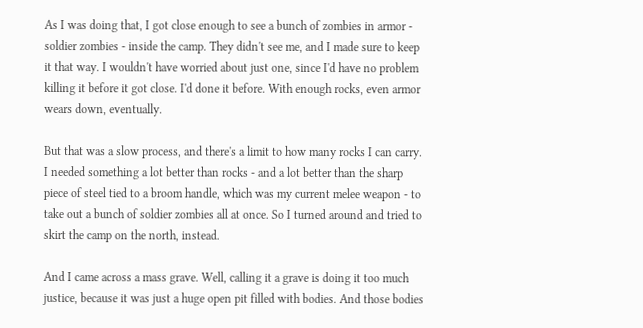As I was doing that, I got close enough to see a bunch of zombies in armor - soldier zombies - inside the camp. They didn't see me, and I made sure to keep it that way. I wouldn't have worried about just one, since I'd have no problem killing it before it got close. I'd done it before. With enough rocks, even armor wears down, eventually.

But that was a slow process, and there's a limit to how many rocks I can carry. I needed something a lot better than rocks - and a lot better than the sharp piece of steel tied to a broom handle, which was my current melee weapon - to take out a bunch of soldier zombies all at once. So I turned around and tried to skirt the camp on the north, instead.

And I came across a mass grave. Well, calling it a grave is doing it too much justice, because it was just a huge open pit filled with bodies. And those bodies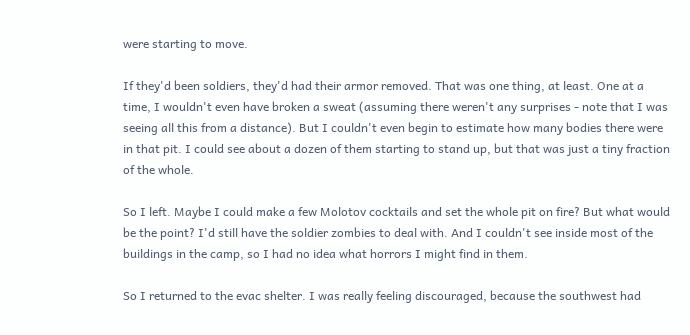were starting to move.

If they'd been soldiers, they'd had their armor removed. That was one thing, at least. One at a time, I wouldn't even have broken a sweat (assuming there weren't any surprises - note that I was seeing all this from a distance). But I couldn't even begin to estimate how many bodies there were in that pit. I could see about a dozen of them starting to stand up, but that was just a tiny fraction of the whole.

So I left. Maybe I could make a few Molotov cocktails and set the whole pit on fire? But what would be the point? I'd still have the soldier zombies to deal with. And I couldn't see inside most of the buildings in the camp, so I had no idea what horrors I might find in them.

So I returned to the evac shelter. I was really feeling discouraged, because the southwest had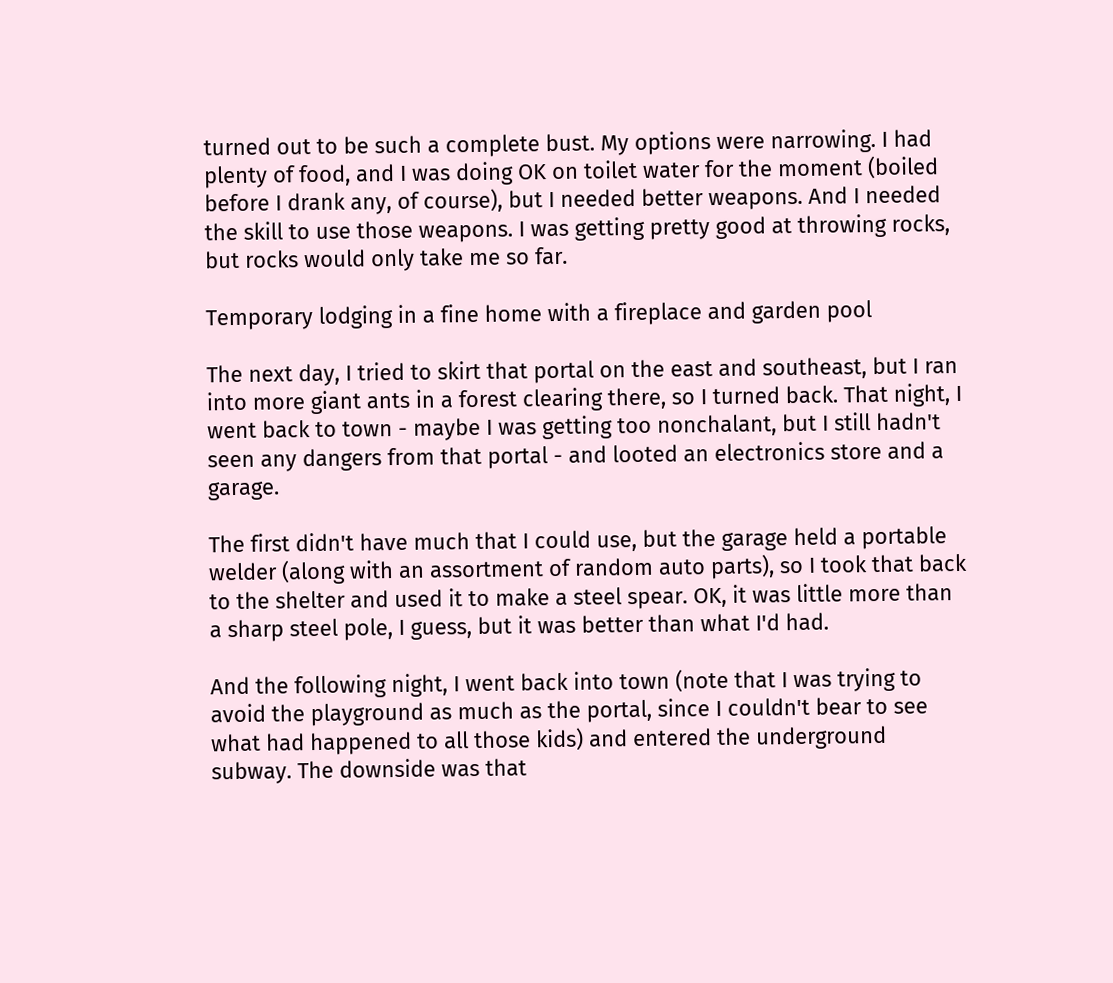turned out to be such a complete bust. My options were narrowing. I had plenty of food, and I was doing OK on toilet water for the moment (boiled before I drank any, of course), but I needed better weapons. And I needed the skill to use those weapons. I was getting pretty good at throwing rocks, but rocks would only take me so far.

Temporary lodging in a fine home with a fireplace and garden pool

The next day, I tried to skirt that portal on the east and southeast, but I ran into more giant ants in a forest clearing there, so I turned back. That night, I went back to town - maybe I was getting too nonchalant, but I still hadn't seen any dangers from that portal - and looted an electronics store and a garage.

The first didn't have much that I could use, but the garage held a portable welder (along with an assortment of random auto parts), so I took that back to the shelter and used it to make a steel spear. OK, it was little more than a sharp steel pole, I guess, but it was better than what I'd had.

And the following night, I went back into town (note that I was trying to avoid the playground as much as the portal, since I couldn't bear to see what had happened to all those kids) and entered the underground subway. The downside was that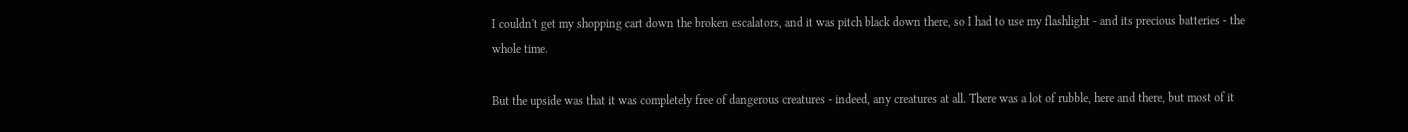I couldn't get my shopping cart down the broken escalators, and it was pitch black down there, so I had to use my flashlight - and its precious batteries - the whole time.

But the upside was that it was completely free of dangerous creatures - indeed, any creatures at all. There was a lot of rubble, here and there, but most of it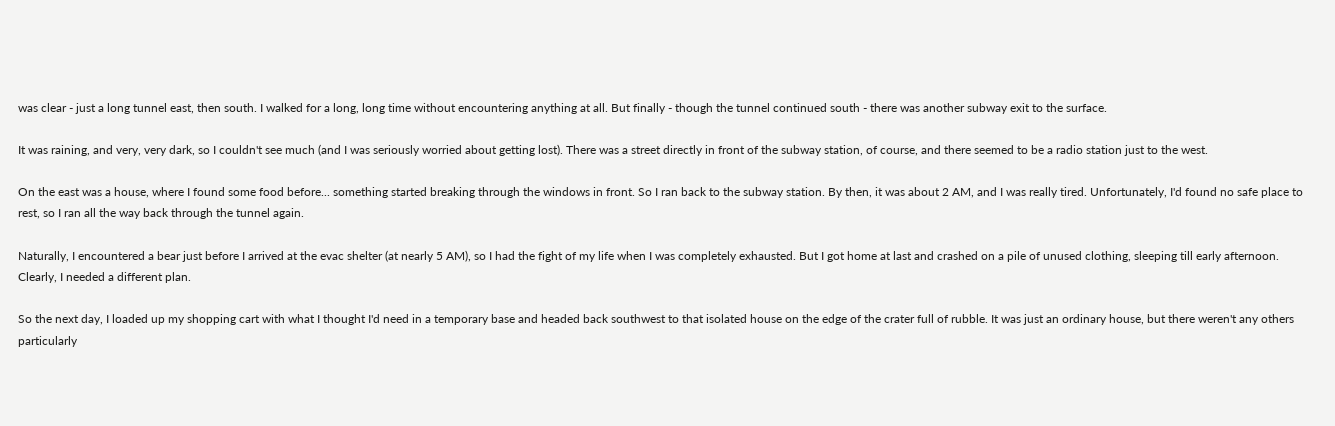was clear - just a long tunnel east, then south. I walked for a long, long time without encountering anything at all. But finally - though the tunnel continued south - there was another subway exit to the surface.

It was raining, and very, very dark, so I couldn't see much (and I was seriously worried about getting lost). There was a street directly in front of the subway station, of course, and there seemed to be a radio station just to the west.

On the east was a house, where I found some food before... something started breaking through the windows in front. So I ran back to the subway station. By then, it was about 2 AM, and I was really tired. Unfortunately, I'd found no safe place to rest, so I ran all the way back through the tunnel again.

Naturally, I encountered a bear just before I arrived at the evac shelter (at nearly 5 AM), so I had the fight of my life when I was completely exhausted. But I got home at last and crashed on a pile of unused clothing, sleeping till early afternoon. Clearly, I needed a different plan.

So the next day, I loaded up my shopping cart with what I thought I'd need in a temporary base and headed back southwest to that isolated house on the edge of the crater full of rubble. It was just an ordinary house, but there weren't any others particularly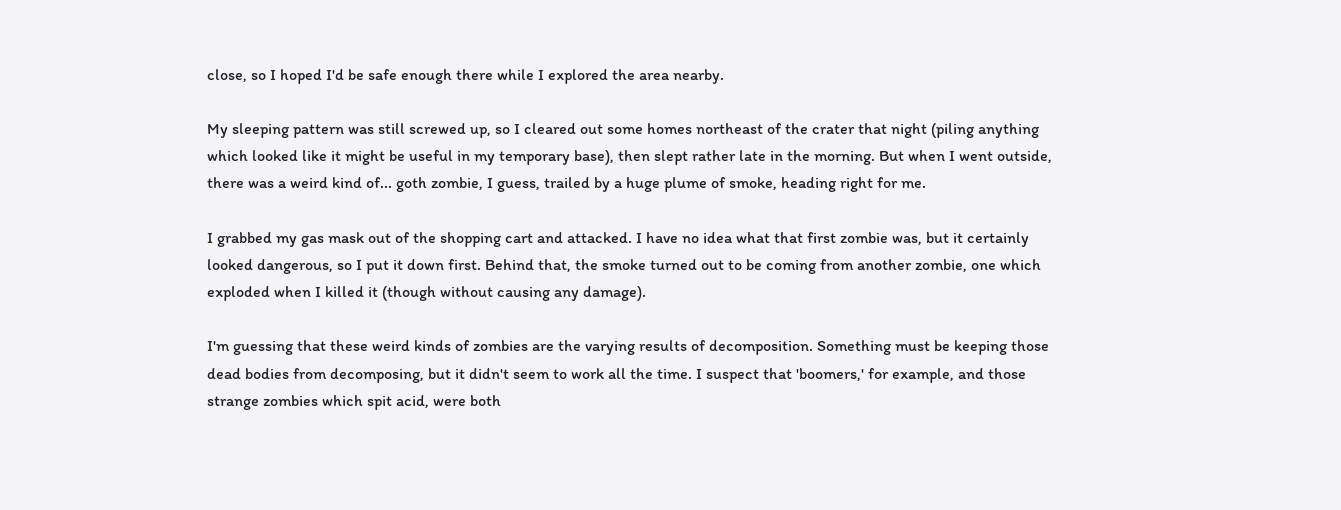close, so I hoped I'd be safe enough there while I explored the area nearby.

My sleeping pattern was still screwed up, so I cleared out some homes northeast of the crater that night (piling anything which looked like it might be useful in my temporary base), then slept rather late in the morning. But when I went outside, there was a weird kind of... goth zombie, I guess, trailed by a huge plume of smoke, heading right for me.

I grabbed my gas mask out of the shopping cart and attacked. I have no idea what that first zombie was, but it certainly looked dangerous, so I put it down first. Behind that, the smoke turned out to be coming from another zombie, one which exploded when I killed it (though without causing any damage).

I'm guessing that these weird kinds of zombies are the varying results of decomposition. Something must be keeping those dead bodies from decomposing, but it didn't seem to work all the time. I suspect that 'boomers,' for example, and those strange zombies which spit acid, were both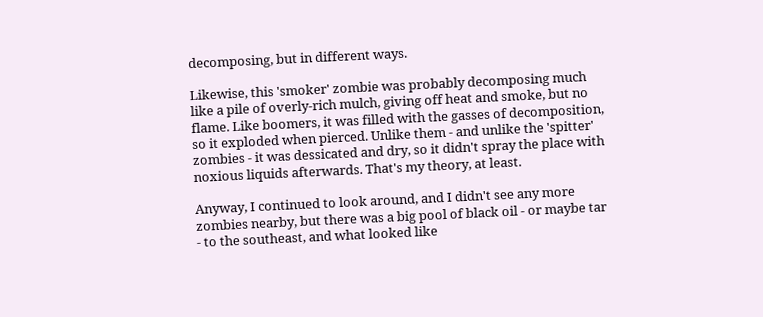decomposing, but in different ways.

Likewise, this 'smoker' zombie was probably decomposing much like a pile of overly-rich mulch, giving off heat and smoke, but no flame. Like boomers, it was filled with the gasses of decomposition, so it exploded when pierced. Unlike them - and unlike the 'spitter' zombies - it was dessicated and dry, so it didn't spray the place with noxious liquids afterwards. That's my theory, at least.

Anyway, I continued to look around, and I didn't see any more zombies nearby, but there was a big pool of black oil - or maybe tar - to the southeast, and what looked like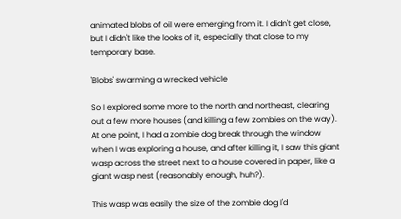animated blobs of oil were emerging from it. I didn't get close, but I didn't like the looks of it, especially that close to my temporary base.

'Blobs' swarming a wrecked vehicle

So I explored some more to the north and northeast, clearing out a few more houses (and killing a few zombies on the way). At one point, I had a zombie dog break through the window when I was exploring a house, and after killing it, I saw this giant wasp across the street next to a house covered in paper, like a giant wasp nest (reasonably enough, huh?).

This wasp was easily the size of the zombie dog I'd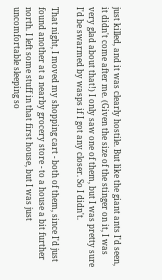just killed, and it was clearly hostile. But like the giant ants I'd seen, it didn't come after me. (Given the size of the stinger on it, I was very glad about that!) I only saw one of them, but I was pretty sure I'd be swarmed by wasps if I got any closer. So I didn't.

That night, I moved my shopping cart - both of them, since I'd just found another at a nearby grocery store - to a house a bit further north. I left some stuff in that first house, but I was just uncomfortable sleeping so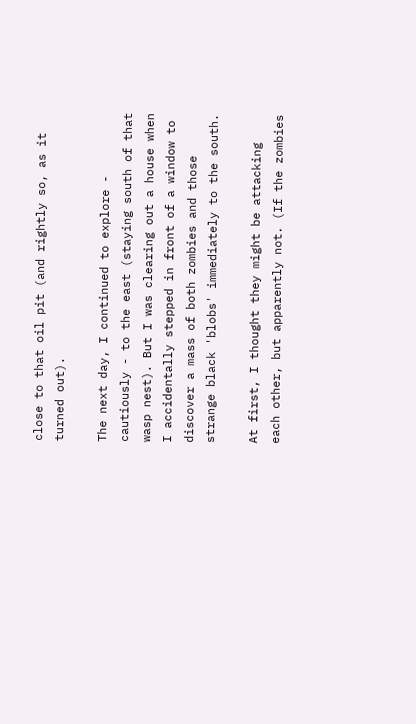close to that oil pit (and rightly so, as it turned out).

The next day, I continued to explore - cautiously - to the east (staying south of that wasp nest). But I was clearing out a house when I accidentally stepped in front of a window to discover a mass of both zombies and those strange black 'blobs' immediately to the south.

At first, I thought they might be attacking each other, but apparently not. (If the zombies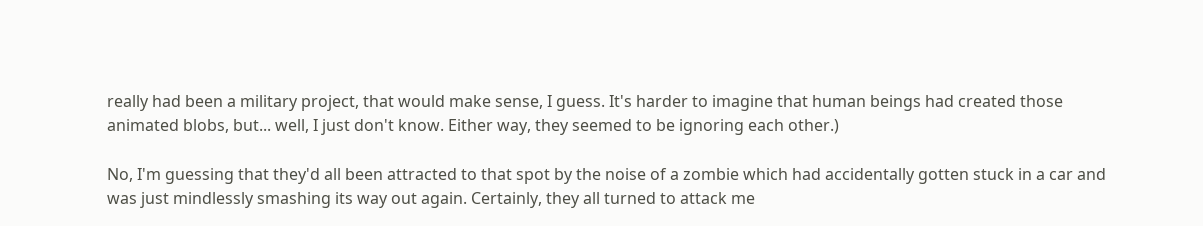really had been a military project, that would make sense, I guess. It's harder to imagine that human beings had created those animated blobs, but... well, I just don't know. Either way, they seemed to be ignoring each other.)

No, I'm guessing that they'd all been attracted to that spot by the noise of a zombie which had accidentally gotten stuck in a car and was just mindlessly smashing its way out again. Certainly, they all turned to attack me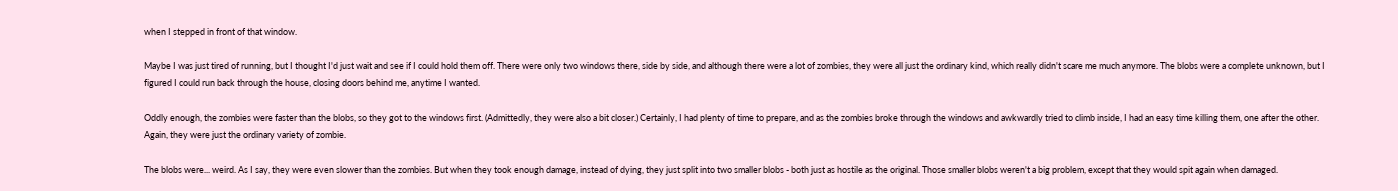when I stepped in front of that window.

Maybe I was just tired of running, but I thought I'd just wait and see if I could hold them off. There were only two windows there, side by side, and although there were a lot of zombies, they were all just the ordinary kind, which really didn't scare me much anymore. The blobs were a complete unknown, but I figured I could run back through the house, closing doors behind me, anytime I wanted.

Oddly enough, the zombies were faster than the blobs, so they got to the windows first. (Admittedly, they were also a bit closer.) Certainly, I had plenty of time to prepare, and as the zombies broke through the windows and awkwardly tried to climb inside, I had an easy time killing them, one after the other. Again, they were just the ordinary variety of zombie.

The blobs were... weird. As I say, they were even slower than the zombies. But when they took enough damage, instead of dying, they just split into two smaller blobs - both just as hostile as the original. Those smaller blobs weren't a big problem, except that they would spit again when damaged.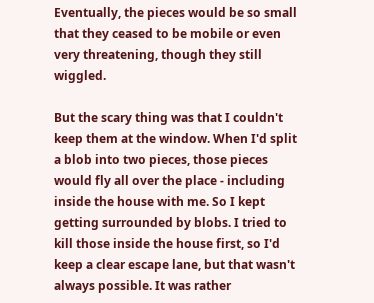Eventually, the pieces would be so small that they ceased to be mobile or even very threatening, though they still wiggled.

But the scary thing was that I couldn't keep them at the window. When I'd split a blob into two pieces, those pieces would fly all over the place - including inside the house with me. So I kept getting surrounded by blobs. I tried to kill those inside the house first, so I'd keep a clear escape lane, but that wasn't always possible. It was rather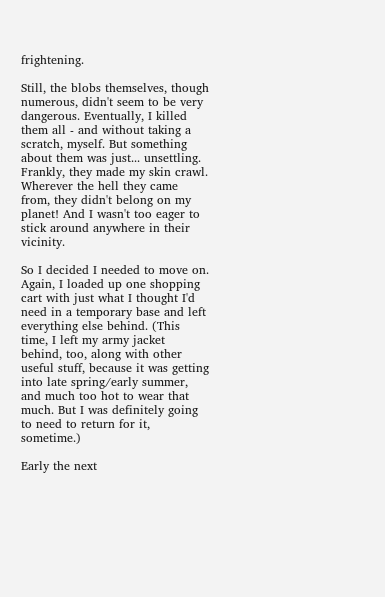frightening.

Still, the blobs themselves, though numerous, didn't seem to be very dangerous. Eventually, I killed them all - and without taking a scratch, myself. But something about them was just... unsettling. Frankly, they made my skin crawl. Wherever the hell they came from, they didn't belong on my planet! And I wasn't too eager to stick around anywhere in their vicinity.

So I decided I needed to move on. Again, I loaded up one shopping cart with just what I thought I'd need in a temporary base and left everything else behind. (This time, I left my army jacket behind, too, along with other useful stuff, because it was getting into late spring/early summer, and much too hot to wear that much. But I was definitely going to need to return for it, sometime.)

Early the next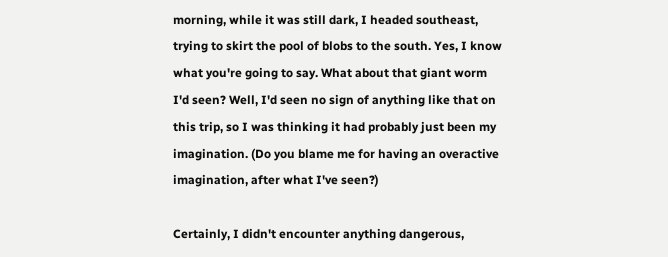morning, while it was still dark, I headed southeast, trying to skirt the pool of blobs to the south. Yes, I know what you're going to say. What about that giant worm I'd seen? Well, I'd seen no sign of anything like that on this trip, so I was thinking it had probably just been my imagination. (Do you blame me for having an overactive imagination, after what I've seen?)

Certainly, I didn't encounter anything dangerous,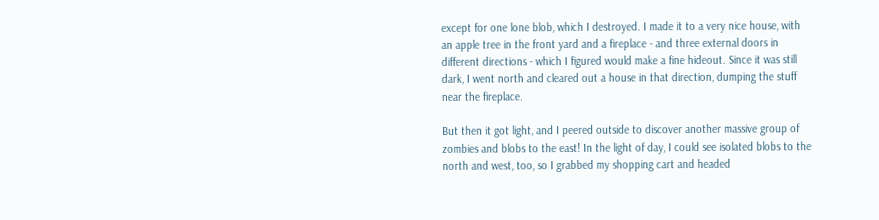except for one lone blob, which I destroyed. I made it to a very nice house, with an apple tree in the front yard and a fireplace - and three external doors in different directions - which I figured would make a fine hideout. Since it was still dark, I went north and cleared out a house in that direction, dumping the stuff near the fireplace.

But then it got light, and I peered outside to discover another massive group of zombies and blobs to the east! In the light of day, I could see isolated blobs to the north and west, too, so I grabbed my shopping cart and headed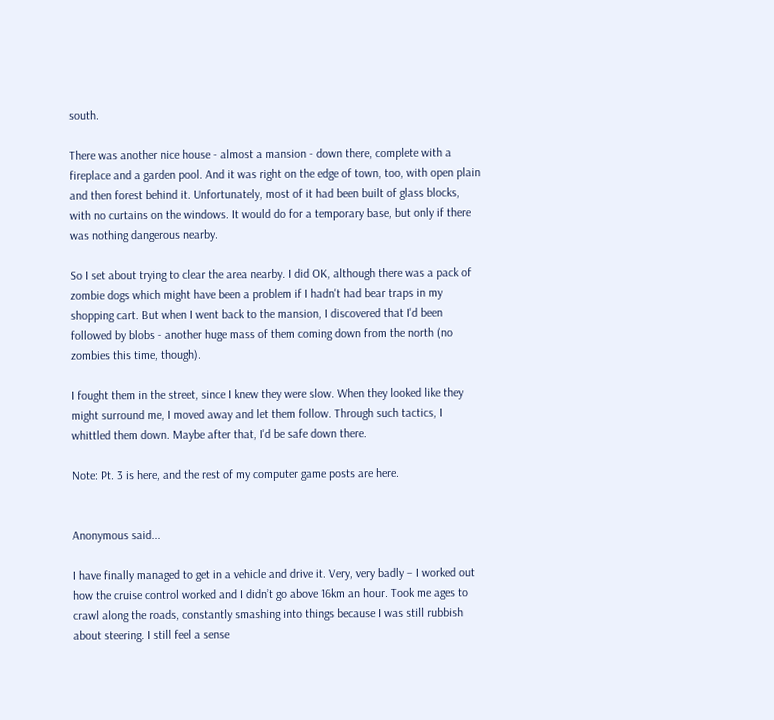south.

There was another nice house - almost a mansion - down there, complete with a fireplace and a garden pool. And it was right on the edge of town, too, with open plain and then forest behind it. Unfortunately, most of it had been built of glass blocks, with no curtains on the windows. It would do for a temporary base, but only if there was nothing dangerous nearby.

So I set about trying to clear the area nearby. I did OK, although there was a pack of zombie dogs which might have been a problem if I hadn't had bear traps in my shopping cart. But when I went back to the mansion, I discovered that I'd been followed by blobs - another huge mass of them coming down from the north (no zombies this time, though).

I fought them in the street, since I knew they were slow. When they looked like they might surround me, I moved away and let them follow. Through such tactics, I whittled them down. Maybe after that, I'd be safe down there.

Note: Pt. 3 is here, and the rest of my computer game posts are here.


Anonymous said...

I have finally managed to get in a vehicle and drive it. Very, very badly – I worked out how the cruise control worked and I didn’t go above 16km an hour. Took me ages to crawl along the roads, constantly smashing into things because I was still rubbish about steering. I still feel a sense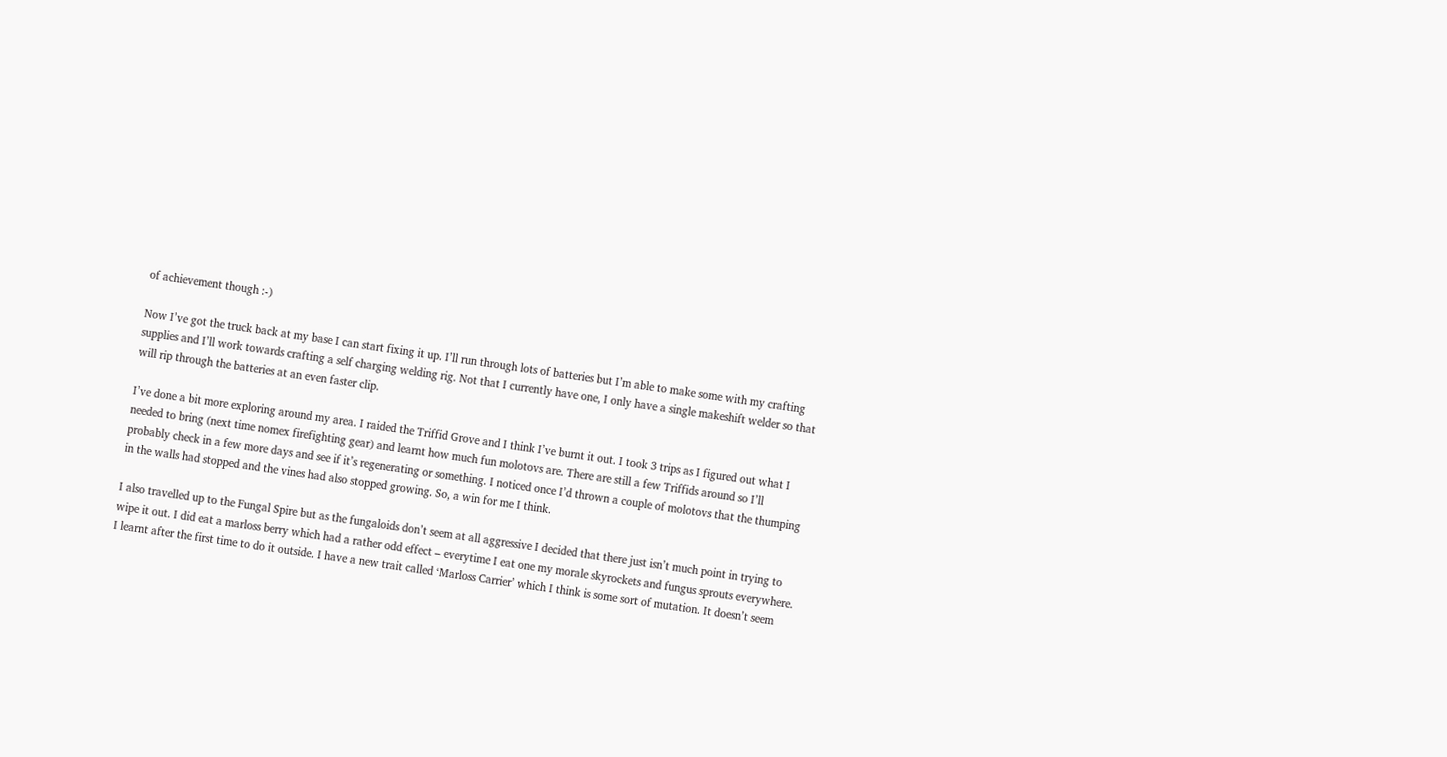of achievement though :-)

Now I’ve got the truck back at my base I can start fixing it up. I’ll run through lots of batteries but I’m able to make some with my crafting supplies and I’ll work towards crafting a self charging welding rig. Not that I currently have one, I only have a single makeshift welder so that will rip through the batteries at an even faster clip.

I’ve done a bit more exploring around my area. I raided the Triffid Grove and I think I’ve burnt it out. I took 3 trips as I figured out what I needed to bring (next time nomex firefighting gear) and learnt how much fun molotovs are. There are still a few Triffids around so I’ll probably check in a few more days and see if it’s regenerating or something. I noticed once I’d thrown a couple of molotovs that the thumping in the walls had stopped and the vines had also stopped growing. So, a win for me I think.

I also travelled up to the Fungal Spire but as the fungaloids don’t seem at all aggressive I decided that there just isn’t much point in trying to wipe it out. I did eat a marloss berry which had a rather odd effect – everytime I eat one my morale skyrockets and fungus sprouts everywhere. I learnt after the first time to do it outside. I have a new trait called ‘Marloss Carrier’ which I think is some sort of mutation. It doesn’t seem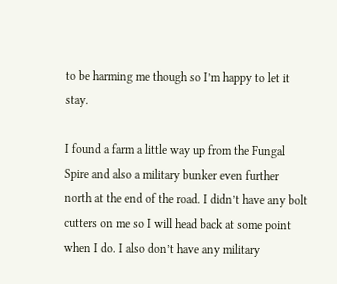to be harming me though so I’m happy to let it stay.

I found a farm a little way up from the Fungal Spire and also a military bunker even further north at the end of the road. I didn’t have any bolt cutters on me so I will head back at some point when I do. I also don’t have any military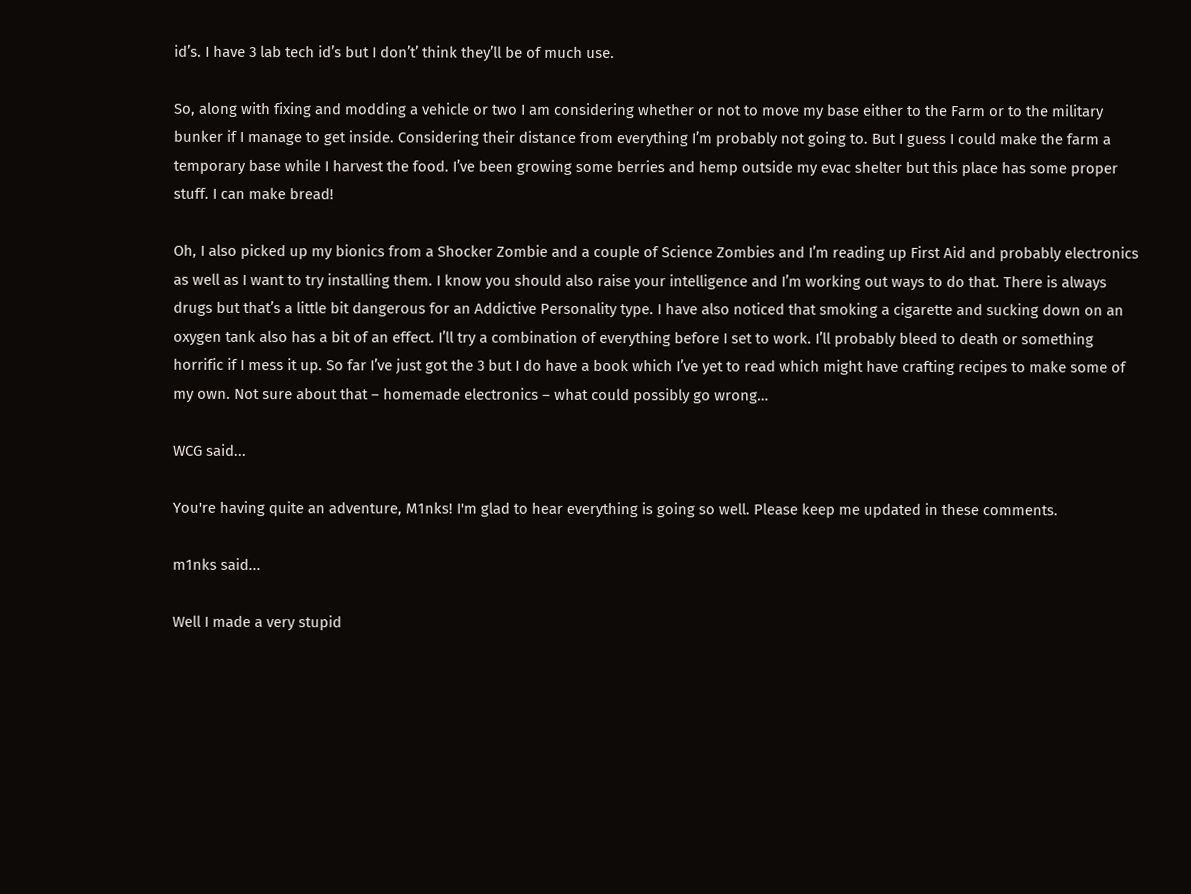id’s. I have 3 lab tech id’s but I don’t’ think they’ll be of much use.

So, along with fixing and modding a vehicle or two I am considering whether or not to move my base either to the Farm or to the military bunker if I manage to get inside. Considering their distance from everything I’m probably not going to. But I guess I could make the farm a temporary base while I harvest the food. I’ve been growing some berries and hemp outside my evac shelter but this place has some proper stuff. I can make bread!

Oh, I also picked up my bionics from a Shocker Zombie and a couple of Science Zombies and I’m reading up First Aid and probably electronics as well as I want to try installing them. I know you should also raise your intelligence and I’m working out ways to do that. There is always drugs but that’s a little bit dangerous for an Addictive Personality type. I have also noticed that smoking a cigarette and sucking down on an oxygen tank also has a bit of an effect. I’ll try a combination of everything before I set to work. I’ll probably bleed to death or something horrific if I mess it up. So far I’ve just got the 3 but I do have a book which I’ve yet to read which might have crafting recipes to make some of my own. Not sure about that – homemade electronics – what could possibly go wrong…

WCG said...

You're having quite an adventure, M1nks! I'm glad to hear everything is going so well. Please keep me updated in these comments.

m1nks said...

Well I made a very stupid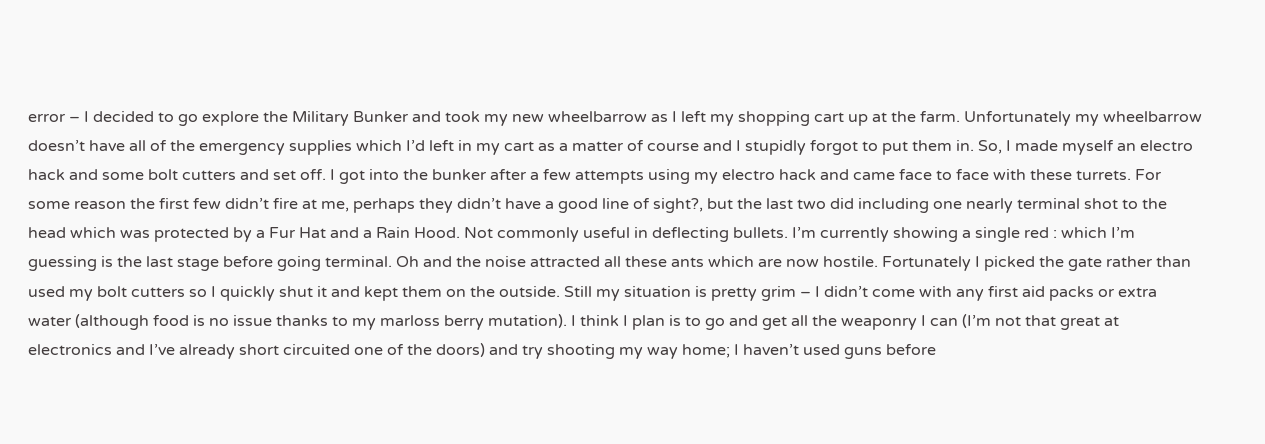error – I decided to go explore the Military Bunker and took my new wheelbarrow as I left my shopping cart up at the farm. Unfortunately my wheelbarrow doesn’t have all of the emergency supplies which I’d left in my cart as a matter of course and I stupidly forgot to put them in. So, I made myself an electro hack and some bolt cutters and set off. I got into the bunker after a few attempts using my electro hack and came face to face with these turrets. For some reason the first few didn’t fire at me, perhaps they didn’t have a good line of sight?, but the last two did including one nearly terminal shot to the head which was protected by a Fur Hat and a Rain Hood. Not commonly useful in deflecting bullets. I’m currently showing a single red : which I’m guessing is the last stage before going terminal. Oh and the noise attracted all these ants which are now hostile. Fortunately I picked the gate rather than used my bolt cutters so I quickly shut it and kept them on the outside. Still my situation is pretty grim – I didn’t come with any first aid packs or extra water (although food is no issue thanks to my marloss berry mutation). I think I plan is to go and get all the weaponry I can (I’m not that great at electronics and I’ve already short circuited one of the doors) and try shooting my way home; I haven’t used guns before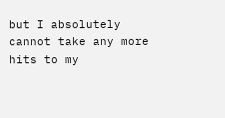but I absolutely cannot take any more hits to my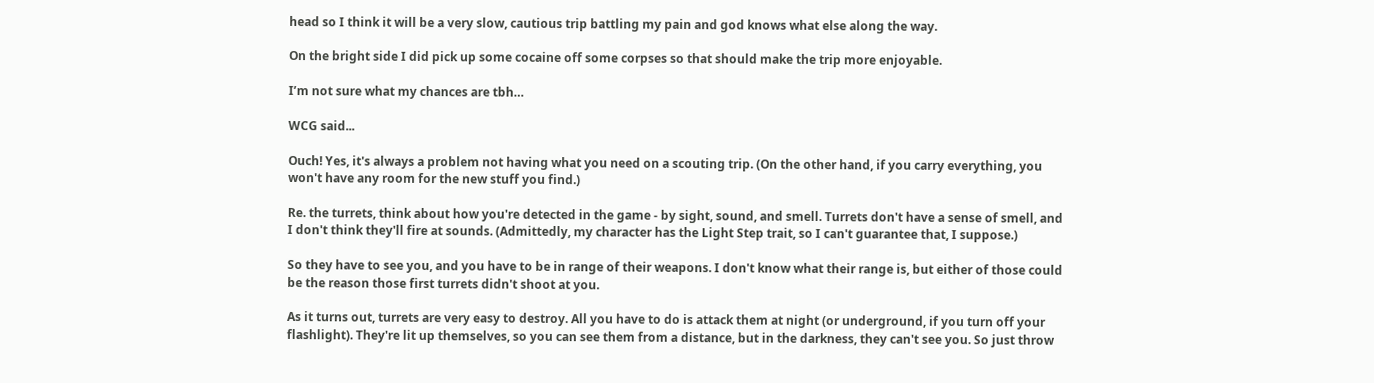head so I think it will be a very slow, cautious trip battling my pain and god knows what else along the way.

On the bright side I did pick up some cocaine off some corpses so that should make the trip more enjoyable.

I’m not sure what my chances are tbh…

WCG said...

Ouch! Yes, it's always a problem not having what you need on a scouting trip. (On the other hand, if you carry everything, you won't have any room for the new stuff you find.)

Re. the turrets, think about how you're detected in the game - by sight, sound, and smell. Turrets don't have a sense of smell, and I don't think they'll fire at sounds. (Admittedly, my character has the Light Step trait, so I can't guarantee that, I suppose.)

So they have to see you, and you have to be in range of their weapons. I don't know what their range is, but either of those could be the reason those first turrets didn't shoot at you.

As it turns out, turrets are very easy to destroy. All you have to do is attack them at night (or underground, if you turn off your flashlight). They're lit up themselves, so you can see them from a distance, but in the darkness, they can't see you. So just throw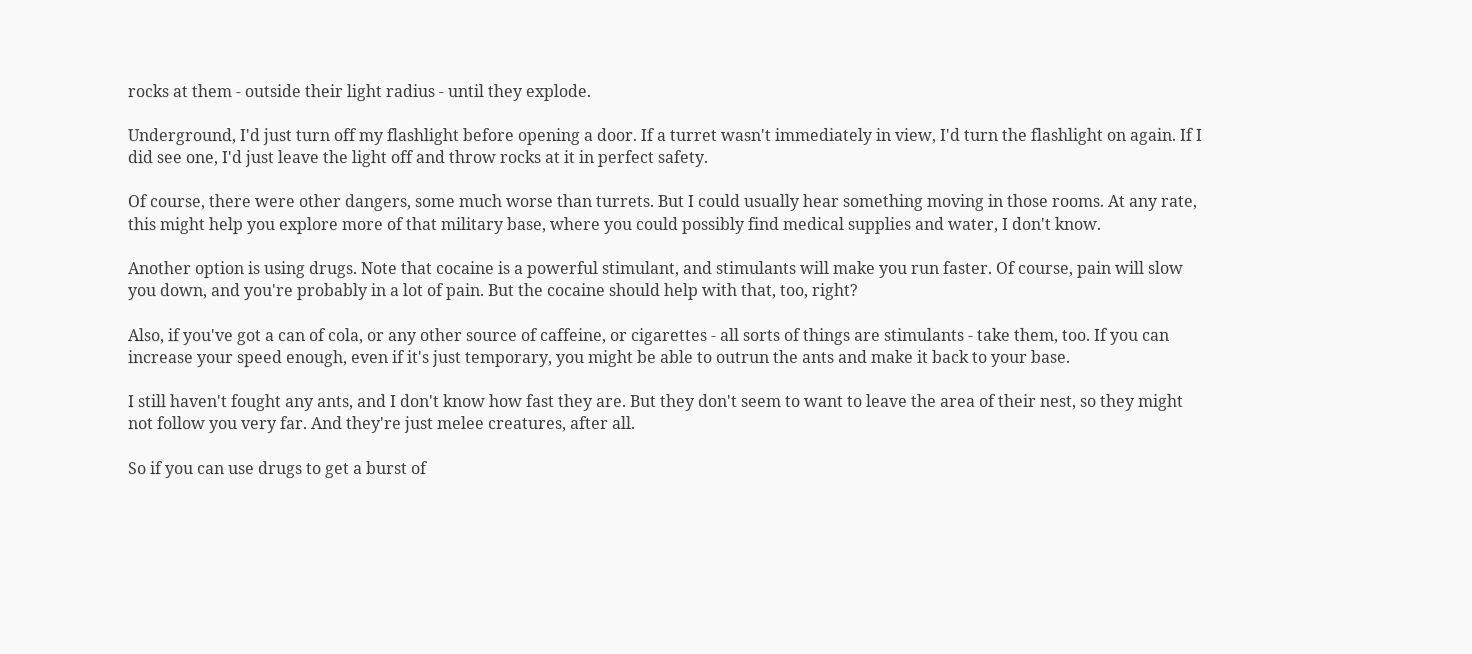rocks at them - outside their light radius - until they explode.

Underground, I'd just turn off my flashlight before opening a door. If a turret wasn't immediately in view, I'd turn the flashlight on again. If I did see one, I'd just leave the light off and throw rocks at it in perfect safety.

Of course, there were other dangers, some much worse than turrets. But I could usually hear something moving in those rooms. At any rate, this might help you explore more of that military base, where you could possibly find medical supplies and water, I don't know.

Another option is using drugs. Note that cocaine is a powerful stimulant, and stimulants will make you run faster. Of course, pain will slow you down, and you're probably in a lot of pain. But the cocaine should help with that, too, right?

Also, if you've got a can of cola, or any other source of caffeine, or cigarettes - all sorts of things are stimulants - take them, too. If you can increase your speed enough, even if it's just temporary, you might be able to outrun the ants and make it back to your base.

I still haven't fought any ants, and I don't know how fast they are. But they don't seem to want to leave the area of their nest, so they might not follow you very far. And they're just melee creatures, after all.

So if you can use drugs to get a burst of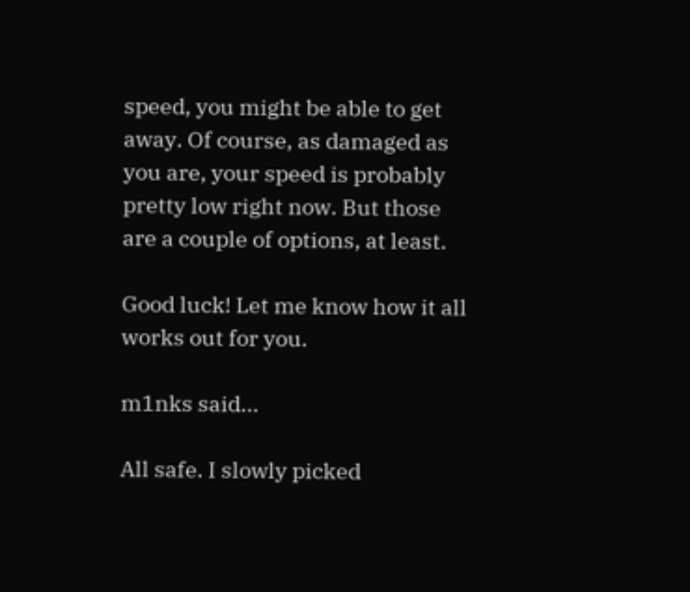speed, you might be able to get away. Of course, as damaged as you are, your speed is probably pretty low right now. But those are a couple of options, at least.

Good luck! Let me know how it all works out for you.

m1nks said...

All safe. I slowly picked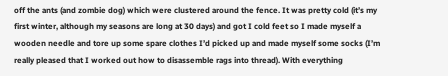off the ants (and zombie dog) which were clustered around the fence. It was pretty cold (it’s my first winter, although my seasons are long at 30 days) and got I cold feet so I made myself a wooden needle and tore up some spare clothes I’d picked up and made myself some socks (I’m really pleased that I worked out how to disassemble rags into thread). With everything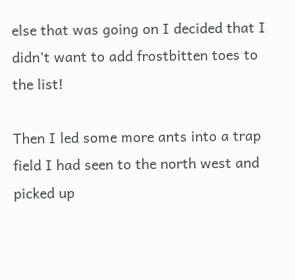else that was going on I decided that I didn’t want to add frostbitten toes to the list!

Then I led some more ants into a trap field I had seen to the north west and picked up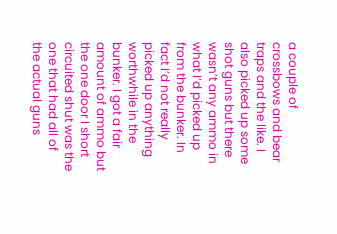a couple of crossbows and bear traps and the like. I also picked up some shot guns but there wasn’t any ammo in what I’d picked up from the bunker. In fact I’d not really picked up anything worthwhile in the bunker. I got a fair amount of ammo but the one door I short circuited shut was the one that had all of the actual guns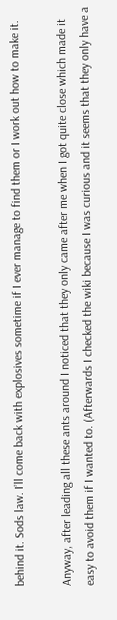behind it. Sods law. I’ll come back with explosives sometime if I ever manage to find them or I work out how to make it.

Anyway, after leading all these ants around I noticed that they only came after me when I got quite close which made it easy to avoid them if I wanted to. (Afterwards I checked the wiki because I was curious and it seems that they only have a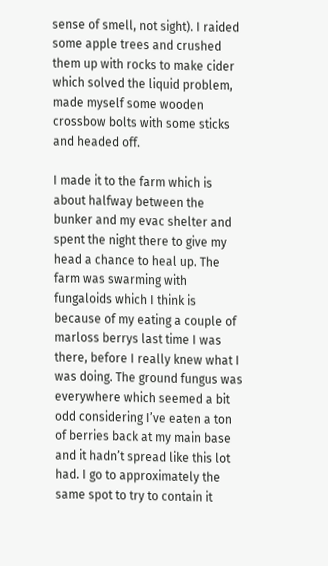sense of smell, not sight). I raided some apple trees and crushed them up with rocks to make cider which solved the liquid problem, made myself some wooden crossbow bolts with some sticks and headed off.

I made it to the farm which is about halfway between the bunker and my evac shelter and spent the night there to give my head a chance to heal up. The farm was swarming with fungaloids which I think is because of my eating a couple of marloss berrys last time I was there, before I really knew what I was doing. The ground fungus was everywhere which seemed a bit odd considering I’ve eaten a ton of berries back at my main base and it hadn’t spread like this lot had. I go to approximately the same spot to try to contain it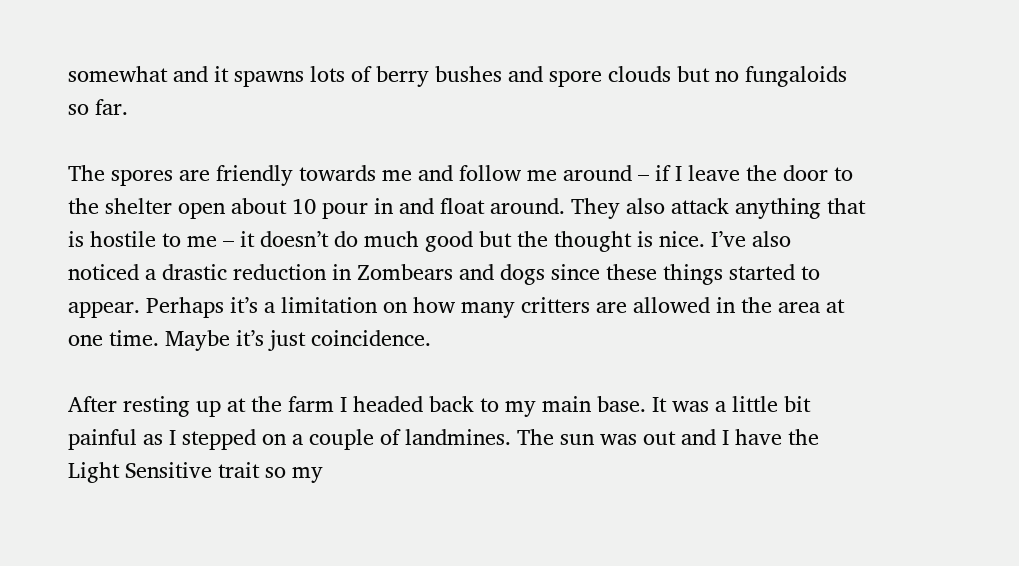somewhat and it spawns lots of berry bushes and spore clouds but no fungaloids so far.

The spores are friendly towards me and follow me around – if I leave the door to the shelter open about 10 pour in and float around. They also attack anything that is hostile to me – it doesn’t do much good but the thought is nice. I’ve also noticed a drastic reduction in Zombears and dogs since these things started to appear. Perhaps it’s a limitation on how many critters are allowed in the area at one time. Maybe it’s just coincidence.

After resting up at the farm I headed back to my main base. It was a little bit painful as I stepped on a couple of landmines. The sun was out and I have the Light Sensitive trait so my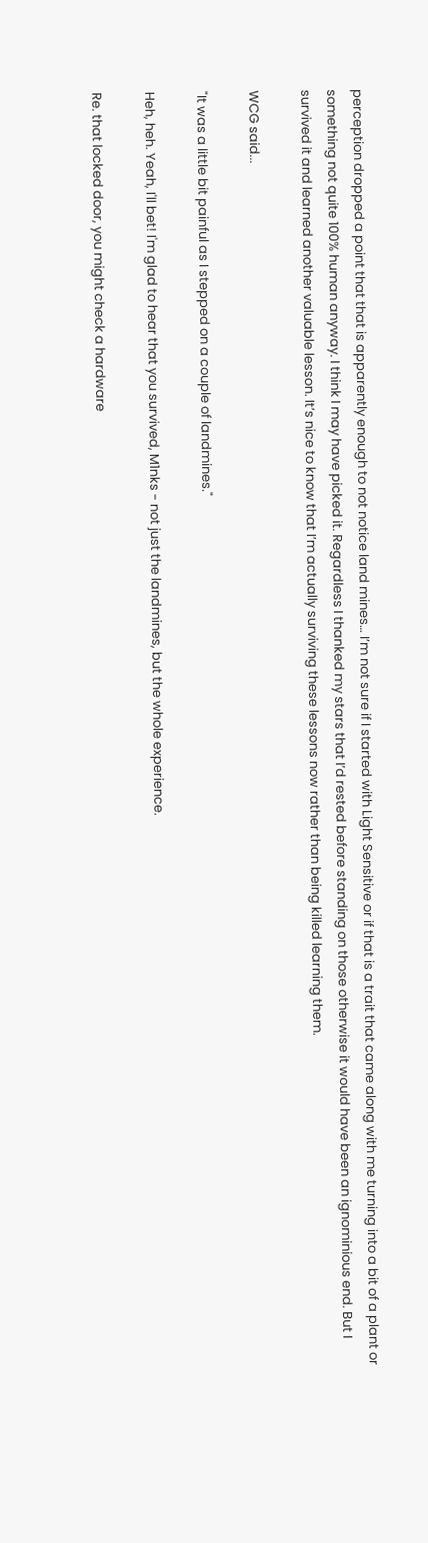perception dropped a point that that is apparently enough to not notice land mines… I’m not sure if I started with Light Sensitive or if that is a trait that came along with me turning into a bit of a plant or something not quite 100% human anyway. I think I may have picked it. Regardless I thanked my stars that I’d rested before standing on those otherwise it would have been an ignominious end. But I survived it and learned another valuable lesson. It’s nice to know that I’m actually surviving these lessons now rather than being killed learning them.

WCG said...

"It was a little bit painful as I stepped on a couple of landmines."

Heh, heh. Yeah, I'll bet! I'm glad to hear that you survived, M1nks - not just the landmines, but the whole experience.

Re. that locked door, you might check a hardware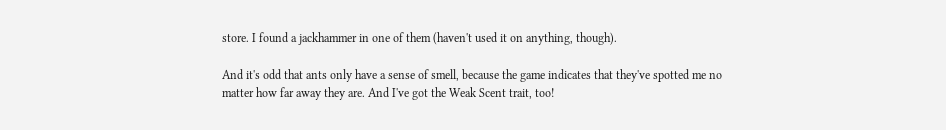store. I found a jackhammer in one of them (haven't used it on anything, though).

And it's odd that ants only have a sense of smell, because the game indicates that they've spotted me no matter how far away they are. And I've got the Weak Scent trait, too!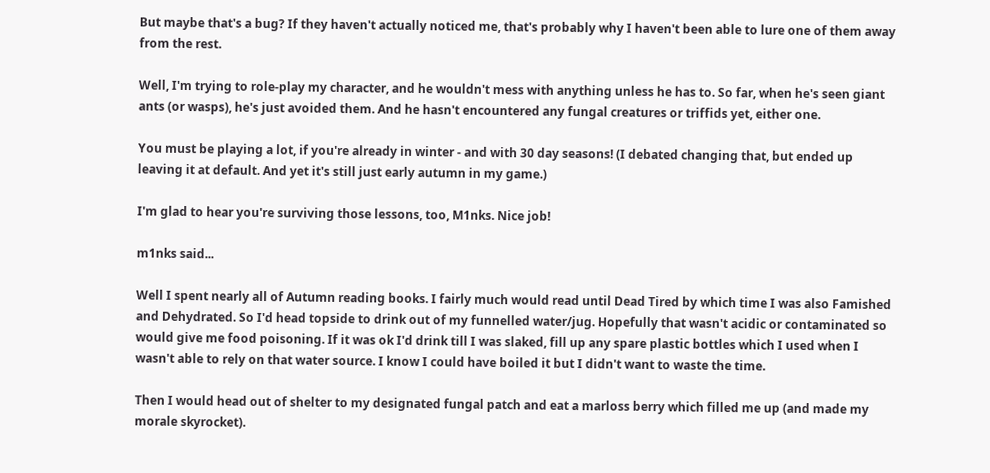But maybe that's a bug? If they haven't actually noticed me, that's probably why I haven't been able to lure one of them away from the rest.

Well, I'm trying to role-play my character, and he wouldn't mess with anything unless he has to. So far, when he's seen giant ants (or wasps), he's just avoided them. And he hasn't encountered any fungal creatures or triffids yet, either one.

You must be playing a lot, if you're already in winter - and with 30 day seasons! (I debated changing that, but ended up leaving it at default. And yet it's still just early autumn in my game.)

I'm glad to hear you're surviving those lessons, too, M1nks. Nice job!

m1nks said...

Well I spent nearly all of Autumn reading books. I fairly much would read until Dead Tired by which time I was also Famished and Dehydrated. So I'd head topside to drink out of my funnelled water/jug. Hopefully that wasn't acidic or contaminated so would give me food poisoning. If it was ok I'd drink till I was slaked, fill up any spare plastic bottles which I used when I wasn't able to rely on that water source. I know I could have boiled it but I didn't want to waste the time.

Then I would head out of shelter to my designated fungal patch and eat a marloss berry which filled me up (and made my morale skyrocket).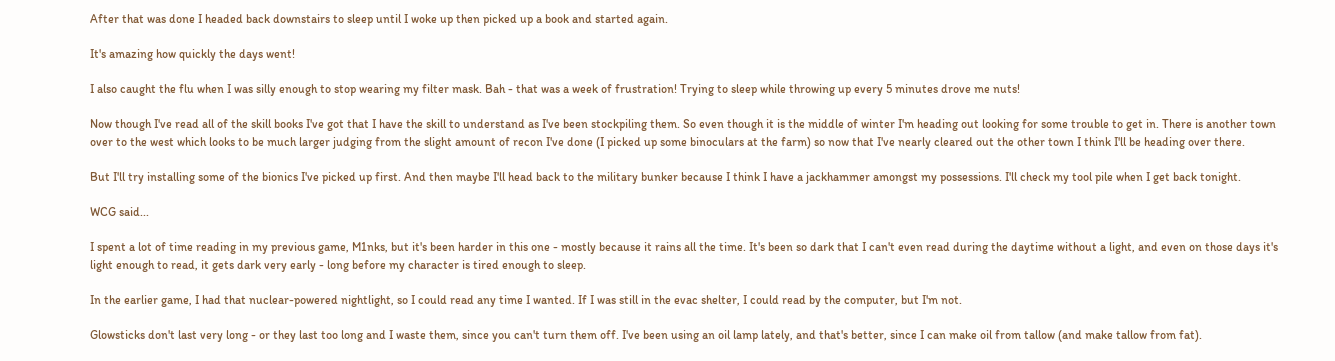After that was done I headed back downstairs to sleep until I woke up then picked up a book and started again.

It's amazing how quickly the days went!

I also caught the flu when I was silly enough to stop wearing my filter mask. Bah - that was a week of frustration! Trying to sleep while throwing up every 5 minutes drove me nuts!

Now though I've read all of the skill books I've got that I have the skill to understand as I've been stockpiling them. So even though it is the middle of winter I'm heading out looking for some trouble to get in. There is another town over to the west which looks to be much larger judging from the slight amount of recon I've done (I picked up some binoculars at the farm) so now that I've nearly cleared out the other town I think I'll be heading over there.

But I'll try installing some of the bionics I've picked up first. And then maybe I'll head back to the military bunker because I think I have a jackhammer amongst my possessions. I'll check my tool pile when I get back tonight.

WCG said...

I spent a lot of time reading in my previous game, M1nks, but it's been harder in this one - mostly because it rains all the time. It's been so dark that I can't even read during the daytime without a light, and even on those days it's light enough to read, it gets dark very early - long before my character is tired enough to sleep.

In the earlier game, I had that nuclear-powered nightlight, so I could read any time I wanted. If I was still in the evac shelter, I could read by the computer, but I'm not.

Glowsticks don't last very long - or they last too long and I waste them, since you can't turn them off. I've been using an oil lamp lately, and that's better, since I can make oil from tallow (and make tallow from fat).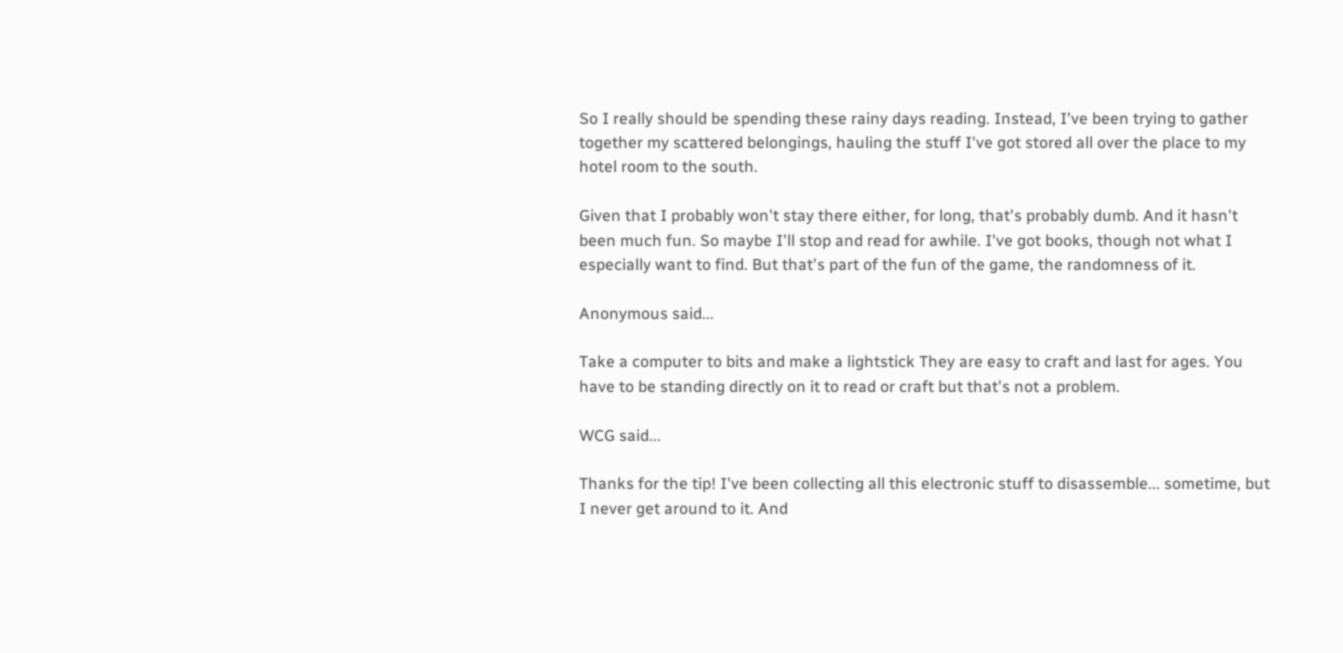So I really should be spending these rainy days reading. Instead, I've been trying to gather together my scattered belongings, hauling the stuff I've got stored all over the place to my hotel room to the south.

Given that I probably won't stay there either, for long, that's probably dumb. And it hasn't been much fun. So maybe I'll stop and read for awhile. I've got books, though not what I especially want to find. But that's part of the fun of the game, the randomness of it.

Anonymous said...

Take a computer to bits and make a lightstick They are easy to craft and last for ages. You have to be standing directly on it to read or craft but that's not a problem.

WCG said...

Thanks for the tip! I've been collecting all this electronic stuff to disassemble... sometime, but I never get around to it. And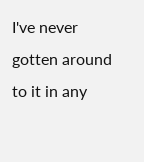I've never gotten around to it in any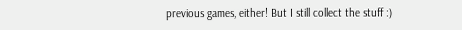previous games, either! But I still collect the stuff :)